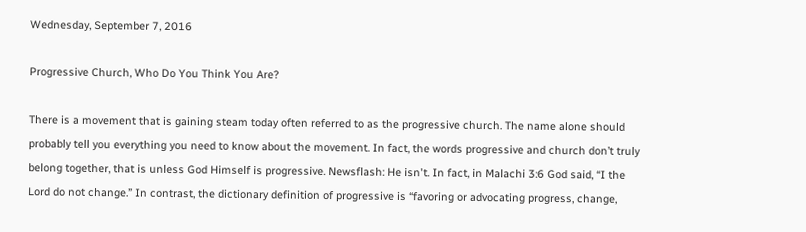Wednesday, September 7, 2016

Progressive Church, Who Do You Think You Are?

There is a movement that is gaining steam today often referred to as the progressive church. The name alone should probably tell you everything you need to know about the movement. In fact, the words progressive and church don’t truly belong together, that is unless God Himself is progressive. Newsflash: He isn't. In fact, in Malachi 3:6 God said, “I the Lord do not change.” In contrast, the dictionary definition of progressive is “favoring or advocating progress, change,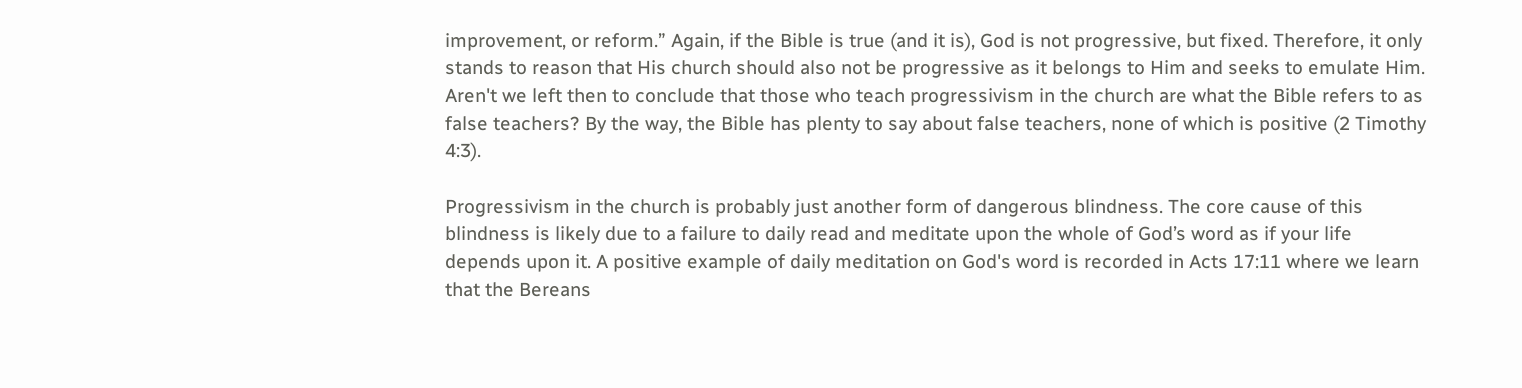improvement, or reform.” Again, if the Bible is true (and it is), God is not progressive, but fixed. Therefore, it only stands to reason that His church should also not be progressive as it belongs to Him and seeks to emulate Him. Aren't we left then to conclude that those who teach progressivism in the church are what the Bible refers to as false teachers? By the way, the Bible has plenty to say about false teachers, none of which is positive (2 Timothy 4:3).

Progressivism in the church is probably just another form of dangerous blindness. The core cause of this blindness is likely due to a failure to daily read and meditate upon the whole of God’s word as if your life depends upon it. A positive example of daily meditation on God's word is recorded in Acts 17:11 where we learn that the Bereans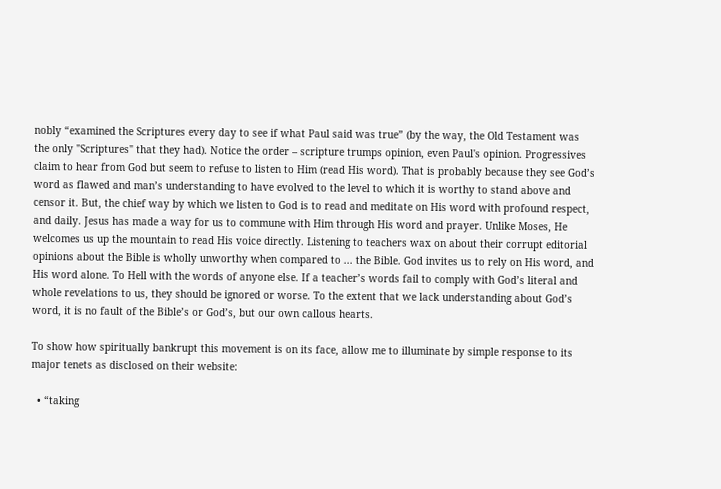nobly “examined the Scriptures every day to see if what Paul said was true” (by the way, the Old Testament was the only "Scriptures" that they had). Notice the order – scripture trumps opinion, even Paul's opinion. Progressives claim to hear from God but seem to refuse to listen to Him (read His word). That is probably because they see God’s word as flawed and man’s understanding to have evolved to the level to which it is worthy to stand above and censor it. But, the chief way by which we listen to God is to read and meditate on His word with profound respect, and daily. Jesus has made a way for us to commune with Him through His word and prayer. Unlike Moses, He welcomes us up the mountain to read His voice directly. Listening to teachers wax on about their corrupt editorial opinions about the Bible is wholly unworthy when compared to ... the Bible. God invites us to rely on His word, and His word alone. To Hell with the words of anyone else. If a teacher’s words fail to comply with God’s literal and whole revelations to us, they should be ignored or worse. To the extent that we lack understanding about God’s word, it is no fault of the Bible’s or God’s, but our own callous hearts.

To show how spiritually bankrupt this movement is on its face, allow me to illuminate by simple response to its major tenets as disclosed on their website:

  • “taking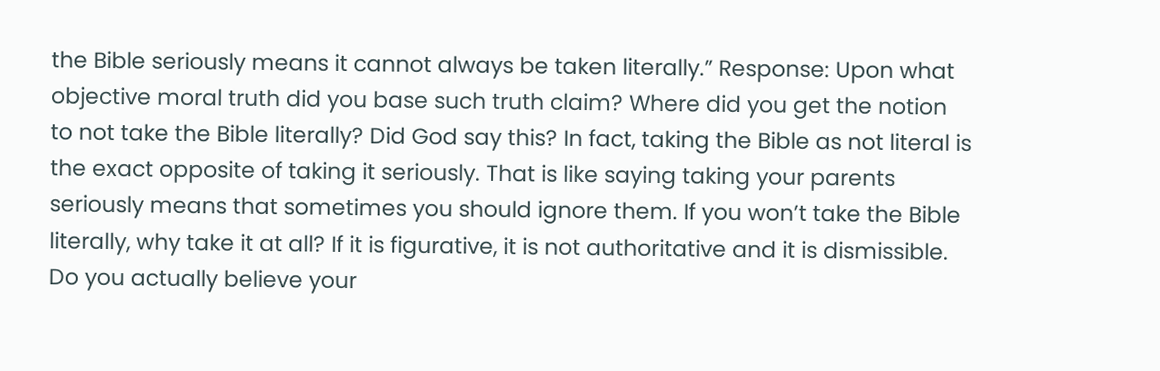the Bible seriously means it cannot always be taken literally.” Response: Upon what objective moral truth did you base such truth claim? Where did you get the notion to not take the Bible literally? Did God say this? In fact, taking the Bible as not literal is the exact opposite of taking it seriously. That is like saying taking your parents seriously means that sometimes you should ignore them. If you won’t take the Bible literally, why take it at all? If it is figurative, it is not authoritative and it is dismissible. Do you actually believe your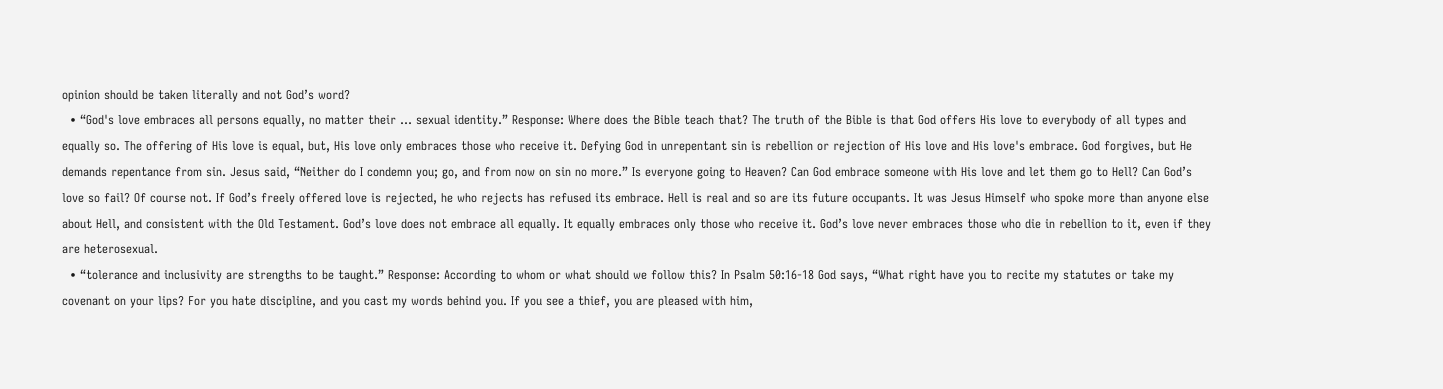opinion should be taken literally and not God’s word?
  • “God's love embraces all persons equally, no matter their … sexual identity.” Response: Where does the Bible teach that? The truth of the Bible is that God offers His love to everybody of all types and equally so. The offering of His love is equal, but, His love only embraces those who receive it. Defying God in unrepentant sin is rebellion or rejection of His love and His love's embrace. God forgives, but He demands repentance from sin. Jesus said, “Neither do I condemn you; go, and from now on sin no more.” Is everyone going to Heaven? Can God embrace someone with His love and let them go to Hell? Can God’s love so fail? Of course not. If God’s freely offered love is rejected, he who rejects has refused its embrace. Hell is real and so are its future occupants. It was Jesus Himself who spoke more than anyone else about Hell, and consistent with the Old Testament. God’s love does not embrace all equally. It equally embraces only those who receive it. God’s love never embraces those who die in rebellion to it, even if they are heterosexual.
  • “tolerance and inclusivity are strengths to be taught.” Response: According to whom or what should we follow this? In Psalm 50:16-18 God says, “What right have you to recite my statutes or take my covenant on your lips? For you hate discipline, and you cast my words behind you. If you see a thief, you are pleased with him,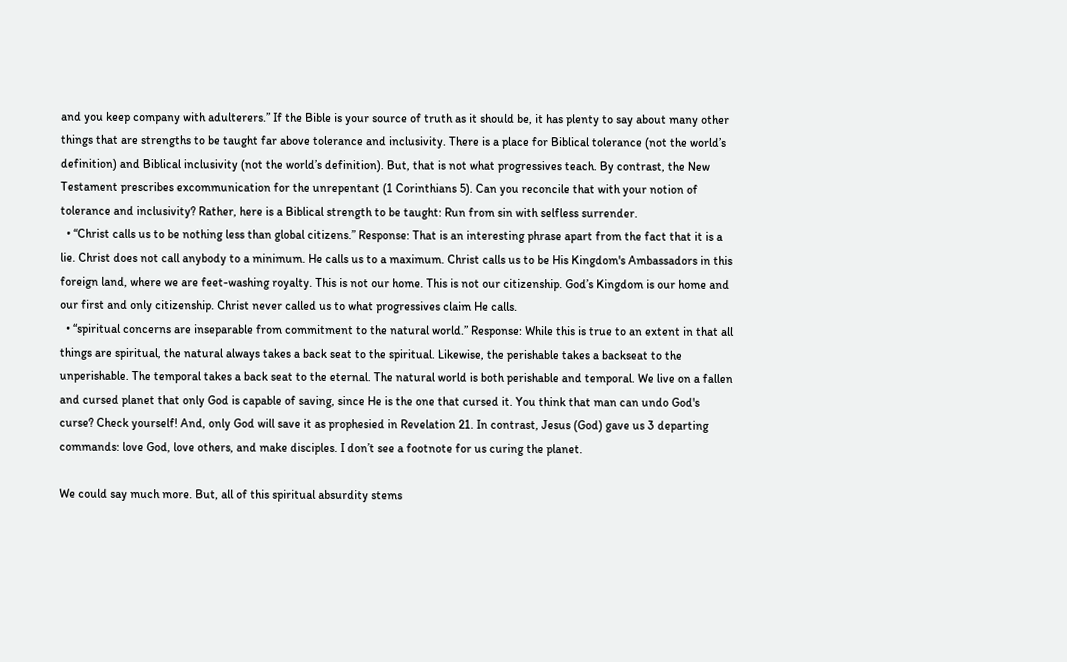and you keep company with adulterers.” If the Bible is your source of truth as it should be, it has plenty to say about many other things that are strengths to be taught far above tolerance and inclusivity. There is a place for Biblical tolerance (not the world’s definition) and Biblical inclusivity (not the world’s definition). But, that is not what progressives teach. By contrast, the New Testament prescribes excommunication for the unrepentant (1 Corinthians 5). Can you reconcile that with your notion of tolerance and inclusivity? Rather, here is a Biblical strength to be taught: Run from sin with selfless surrender.
  • “Christ calls us to be nothing less than global citizens.” Response: That is an interesting phrase apart from the fact that it is a lie. Christ does not call anybody to a minimum. He calls us to a maximum. Christ calls us to be His Kingdom's Ambassadors in this foreign land, where we are feet-washing royalty. This is not our home. This is not our citizenship. God’s Kingdom is our home and our first and only citizenship. Christ never called us to what progressives claim He calls.
  • “spiritual concerns are inseparable from commitment to the natural world.” Response: While this is true to an extent in that all things are spiritual, the natural always takes a back seat to the spiritual. Likewise, the perishable takes a backseat to the unperishable. The temporal takes a back seat to the eternal. The natural world is both perishable and temporal. We live on a fallen and cursed planet that only God is capable of saving, since He is the one that cursed it. You think that man can undo God's curse? Check yourself! And, only God will save it as prophesied in Revelation 21. In contrast, Jesus (God) gave us 3 departing commands: love God, love others, and make disciples. I don’t see a footnote for us curing the planet.

We could say much more. But, all of this spiritual absurdity stems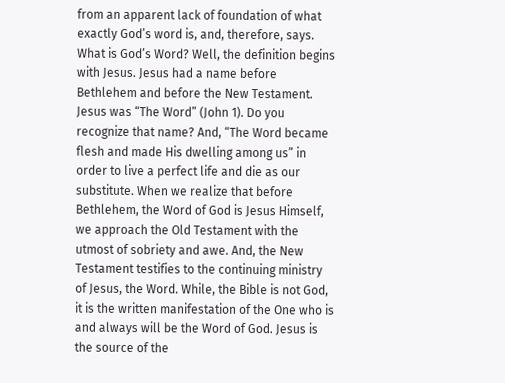from an apparent lack of foundation of what exactly God’s word is, and, therefore, says. What is God’s Word? Well, the definition begins with Jesus. Jesus had a name before Bethlehem and before the New Testament. Jesus was “The Word” (John 1). Do you recognize that name? And, “The Word became flesh and made His dwelling among us” in order to live a perfect life and die as our substitute. When we realize that before Bethlehem, the Word of God is Jesus Himself, we approach the Old Testament with the utmost of sobriety and awe. And, the New Testament testifies to the continuing ministry of Jesus, the Word. While, the Bible is not God, it is the written manifestation of the One who is and always will be the Word of God. Jesus is the source of the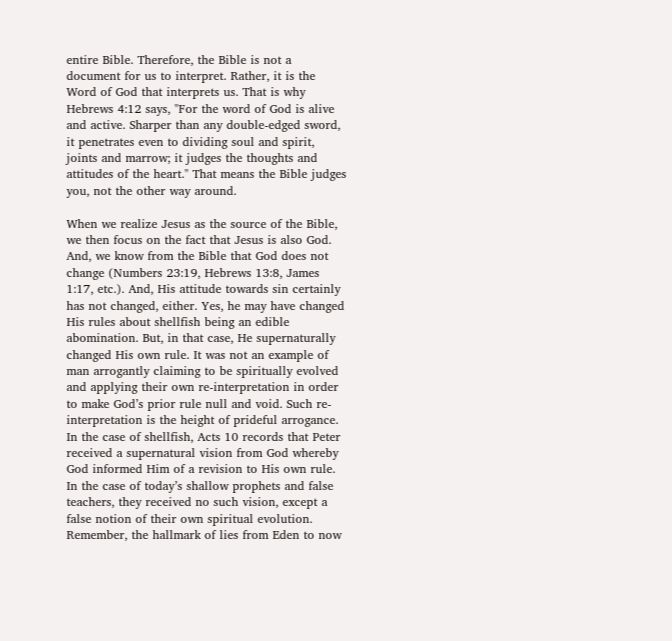entire Bible. Therefore, the Bible is not a document for us to interpret. Rather, it is the Word of God that interprets us. That is why Hebrews 4:12 says, "For the word of God is alive and active. Sharper than any double-edged sword, it penetrates even to dividing soul and spirit, joints and marrow; it judges the thoughts and attitudes of the heart." That means the Bible judges you, not the other way around.

When we realize Jesus as the source of the Bible, we then focus on the fact that Jesus is also God. And, we know from the Bible that God does not change (Numbers 23:19, Hebrews 13:8, James 1:17, etc.). And, His attitude towards sin certainly has not changed, either. Yes, he may have changed His rules about shellfish being an edible abomination. But, in that case, He supernaturally changed His own rule. It was not an example of man arrogantly claiming to be spiritually evolved and applying their own re-interpretation in order to make God’s prior rule null and void. Such re-interpretation is the height of prideful arrogance. In the case of shellfish, Acts 10 records that Peter received a supernatural vision from God whereby God informed Him of a revision to His own rule. In the case of today’s shallow prophets and false teachers, they received no such vision, except a false notion of their own spiritual evolution. Remember, the hallmark of lies from Eden to now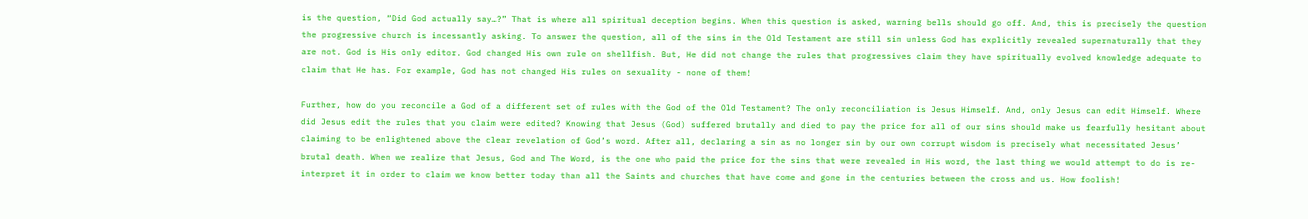is the question, “Did God actually say…?” That is where all spiritual deception begins. When this question is asked, warning bells should go off. And, this is precisely the question the progressive church is incessantly asking. To answer the question, all of the sins in the Old Testament are still sin unless God has explicitly revealed supernaturally that they are not. God is His only editor. God changed His own rule on shellfish. But, He did not change the rules that progressives claim they have spiritually evolved knowledge adequate to claim that He has. For example, God has not changed His rules on sexuality - none of them!

Further, how do you reconcile a God of a different set of rules with the God of the Old Testament? The only reconciliation is Jesus Himself. And, only Jesus can edit Himself. Where did Jesus edit the rules that you claim were edited? Knowing that Jesus (God) suffered brutally and died to pay the price for all of our sins should make us fearfully hesitant about claiming to be enlightened above the clear revelation of God’s word. After all, declaring a sin as no longer sin by our own corrupt wisdom is precisely what necessitated Jesus’ brutal death. When we realize that Jesus, God and The Word, is the one who paid the price for the sins that were revealed in His word, the last thing we would attempt to do is re-interpret it in order to claim we know better today than all the Saints and churches that have come and gone in the centuries between the cross and us. How foolish!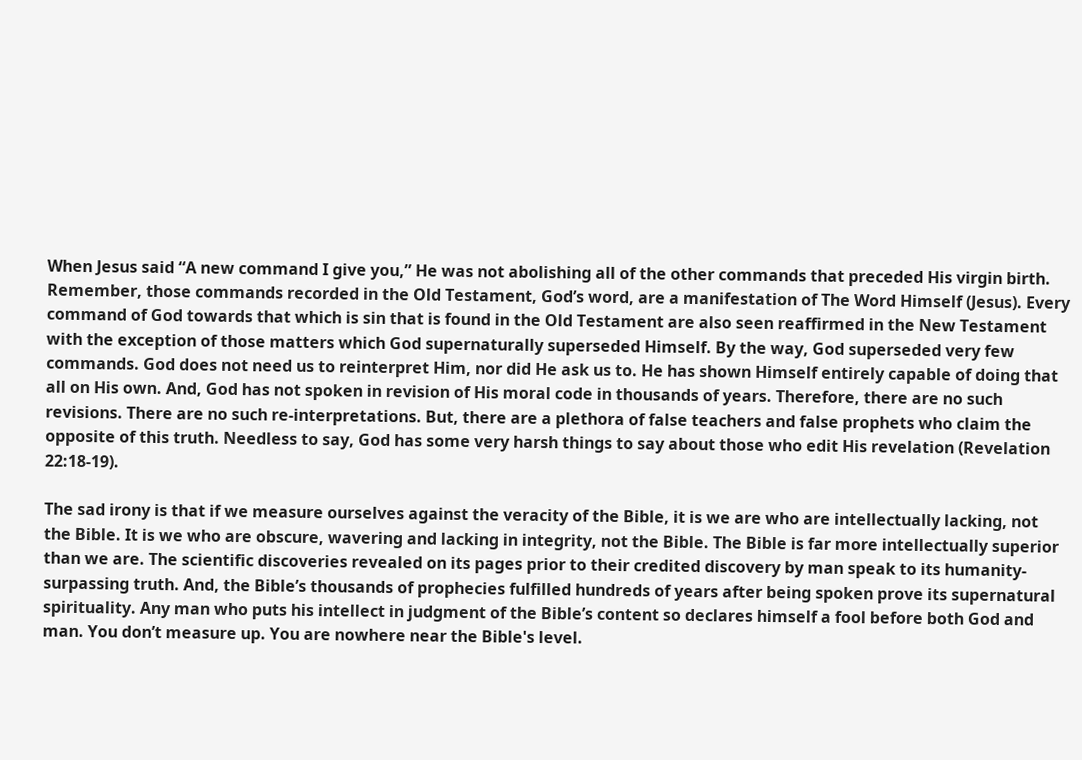When Jesus said “A new command I give you,” He was not abolishing all of the other commands that preceded His virgin birth. Remember, those commands recorded in the Old Testament, God’s word, are a manifestation of The Word Himself (Jesus). Every command of God towards that which is sin that is found in the Old Testament are also seen reaffirmed in the New Testament with the exception of those matters which God supernaturally superseded Himself. By the way, God superseded very few commands. God does not need us to reinterpret Him, nor did He ask us to. He has shown Himself entirely capable of doing that all on His own. And, God has not spoken in revision of His moral code in thousands of years. Therefore, there are no such revisions. There are no such re-interpretations. But, there are a plethora of false teachers and false prophets who claim the opposite of this truth. Needless to say, God has some very harsh things to say about those who edit His revelation (Revelation 22:18-19).

The sad irony is that if we measure ourselves against the veracity of the Bible, it is we are who are intellectually lacking, not the Bible. It is we who are obscure, wavering and lacking in integrity, not the Bible. The Bible is far more intellectually superior than we are. The scientific discoveries revealed on its pages prior to their credited discovery by man speak to its humanity-surpassing truth. And, the Bible’s thousands of prophecies fulfilled hundreds of years after being spoken prove its supernatural spirituality. Any man who puts his intellect in judgment of the Bible’s content so declares himself a fool before both God and man. You don’t measure up. You are nowhere near the Bible's level.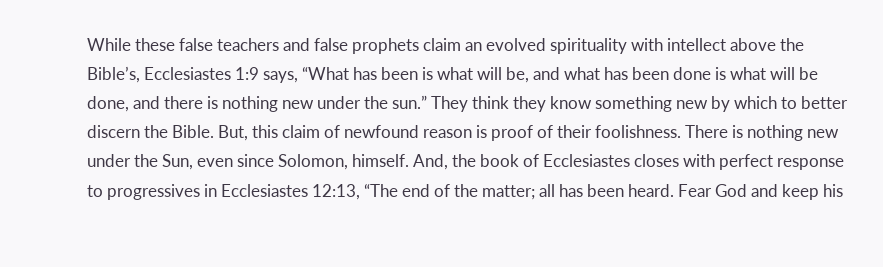While these false teachers and false prophets claim an evolved spirituality with intellect above the Bible’s, Ecclesiastes 1:9 says, “What has been is what will be, and what has been done is what will be done, and there is nothing new under the sun.” They think they know something new by which to better discern the Bible. But, this claim of newfound reason is proof of their foolishness. There is nothing new under the Sun, even since Solomon, himself. And, the book of Ecclesiastes closes with perfect response to progressives in Ecclesiastes 12:13, “The end of the matter; all has been heard. Fear God and keep his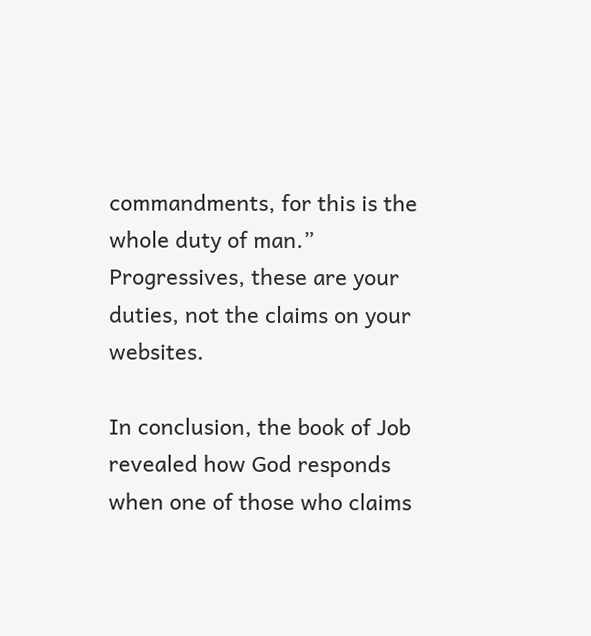commandments, for this is the whole duty of man.” Progressives, these are your duties, not the claims on your websites.

In conclusion, the book of Job revealed how God responds when one of those who claims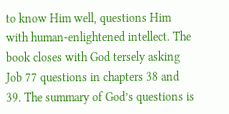to know Him well, questions Him with human-enlightened intellect. The book closes with God tersely asking Job 77 questions in chapters 38 and 39. The summary of God’s questions is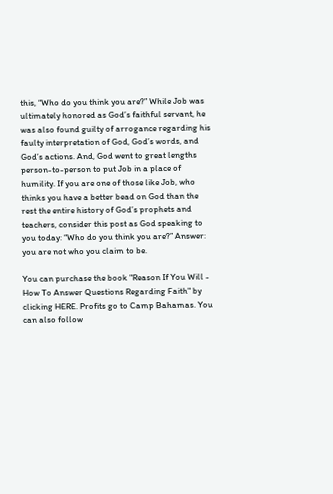this, “Who do you think you are?” While Job was ultimately honored as God’s faithful servant, he was also found guilty of arrogance regarding his faulty interpretation of God, God’s words, and God’s actions. And, God went to great lengths person-to-person to put Job in a place of humility. If you are one of those like Job, who thinks you have a better bead on God than the rest the entire history of God’s prophets and teachers, consider this post as God speaking to you today: “Who do you think you are?” Answer: you are not who you claim to be.

You can purchase the book "Reason If You Will - How To Answer Questions Regarding Faith" by clicking HERE. Profits go to Camp Bahamas. You can also follow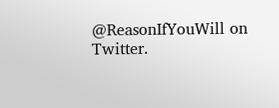@ReasonIfYouWill on Twitter.